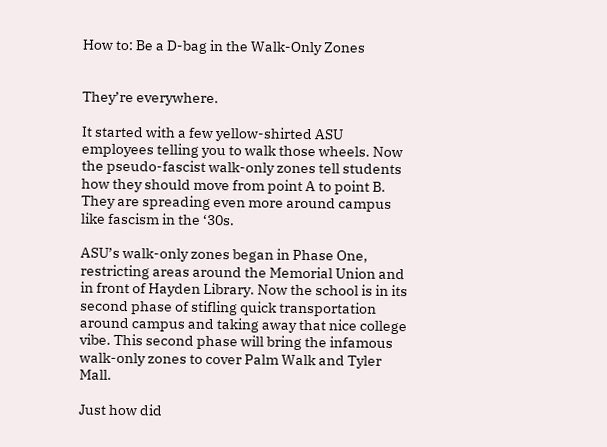How to: Be a D-bag in the Walk-Only Zones


They’re everywhere.

It started with a few yellow-shirted ASU employees telling you to walk those wheels. Now the pseudo-fascist walk-only zones tell students how they should move from point A to point B. They are spreading even more around campus like fascism in the ‘30s.

ASU’s walk-only zones began in Phase One, restricting areas around the Memorial Union and in front of Hayden Library. Now the school is in its second phase of stifling quick transportation around campus and taking away that nice college vibe. This second phase will bring the infamous walk-only zones to cover Palm Walk and Tyler Mall.

Just how did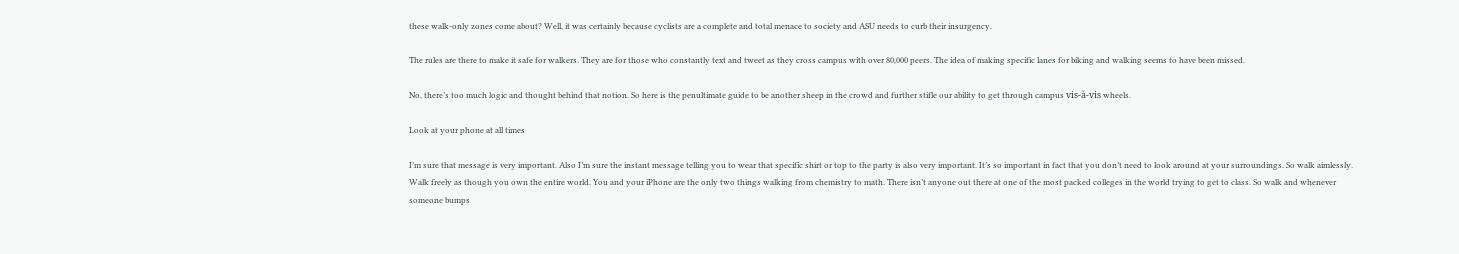these walk-only zones come about? Well, it was certainly because cyclists are a complete and total menace to society and ASU needs to curb their insurgency.

The rules are there to make it safe for walkers. They are for those who constantly text and tweet as they cross campus with over 80,000 peers. The idea of making specific lanes for biking and walking seems to have been missed.

No, there’s too much logic and thought behind that notion. So here is the penultimate guide to be another sheep in the crowd and further stifle our ability to get through campus vis-à-vis wheels.

Look at your phone at all times

I’m sure that message is very important. Also I’m sure the instant message telling you to wear that specific shirt or top to the party is also very important. It’s so important in fact that you don’t need to look around at your surroundings. So walk aimlessly. Walk freely as though you own the entire world. You and your iPhone are the only two things walking from chemistry to math. There isn’t anyone out there at one of the most packed colleges in the world trying to get to class. So walk and whenever someone bumps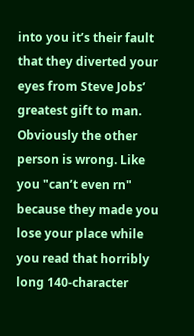into you it’s their fault that they diverted your eyes from Steve Jobs’ greatest gift to man. Obviously the other person is wrong. Like you "can’t even rn" because they made you lose your place while you read that horribly long 140-character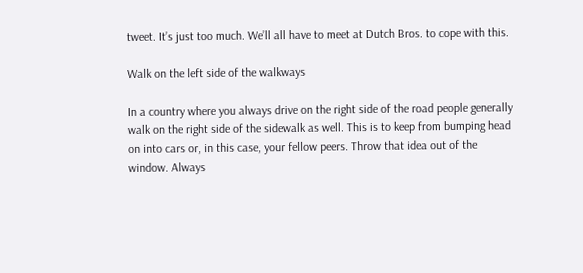tweet. It’s just too much. We’ll all have to meet at Dutch Bros. to cope with this.

Walk on the left side of the walkways

In a country where you always drive on the right side of the road people generally walk on the right side of the sidewalk as well. This is to keep from bumping head on into cars or, in this case, your fellow peers. Throw that idea out of the window. Always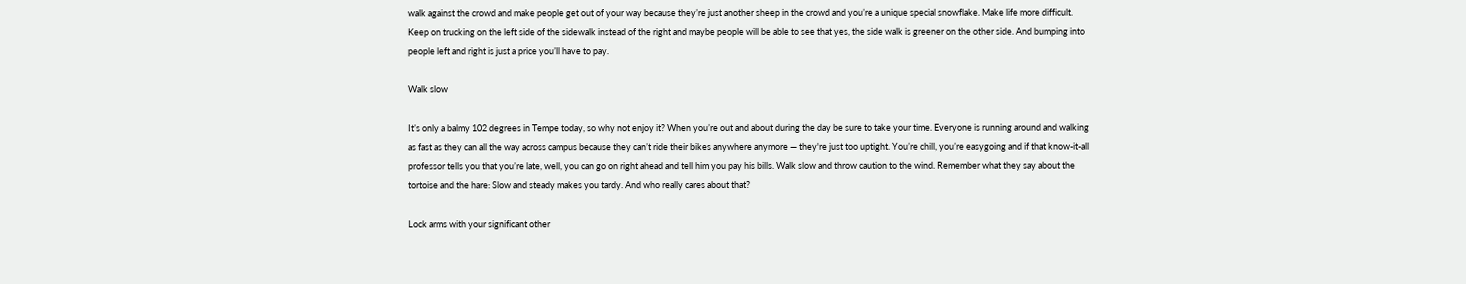walk against the crowd and make people get out of your way because they’re just another sheep in the crowd and you’re a unique special snowflake. Make life more difficult. Keep on trucking on the left side of the sidewalk instead of the right and maybe people will be able to see that yes, the side walk is greener on the other side. And bumping into people left and right is just a price you’ll have to pay.

Walk slow

It’s only a balmy 102 degrees in Tempe today, so why not enjoy it? When you’re out and about during the day be sure to take your time. Everyone is running around and walking as fast as they can all the way across campus because they can’t ride their bikes anywhere anymore — they're just too uptight. You’re chill, you’re easygoing and if that know-it-all professor tells you that you’re late, well, you can go on right ahead and tell him you pay his bills. Walk slow and throw caution to the wind. Remember what they say about the tortoise and the hare: Slow and steady makes you tardy. And who really cares about that?

Lock arms with your significant other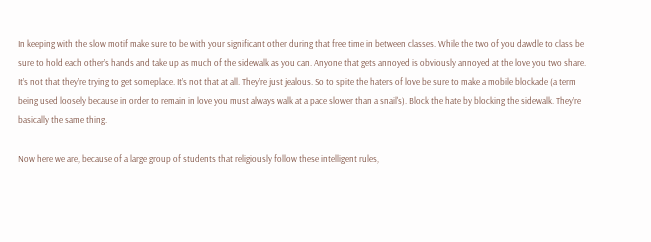In keeping with the slow motif make sure to be with your significant other during that free time in between classes. While the two of you dawdle to class be sure to hold each other’s hands and take up as much of the sidewalk as you can. Anyone that gets annoyed is obviously annoyed at the love you two share. It’s not that they’re trying to get someplace. It’s not that at all. They’re just jealous. So to spite the haters of love be sure to make a mobile blockade (a term being used loosely because in order to remain in love you must always walk at a pace slower than a snail's). Block the hate by blocking the sidewalk. They’re basically the same thing.

Now here we are, because of a large group of students that religiously follow these intelligent rules,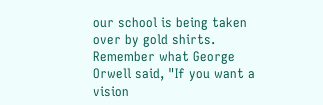our school is being taken over by gold shirts. Remember what George Orwell said, "If you want a vision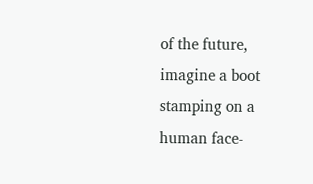of the future, imagine a boot stamping on a human face-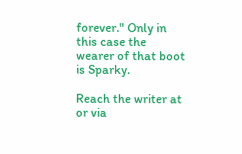forever." Only in this case the wearer of that boot is Sparky.

Reach the writer at or via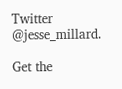Twitter @jesse_millard.

Get the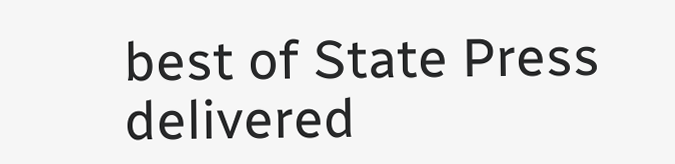best of State Press delivered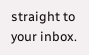straight to your inbox.